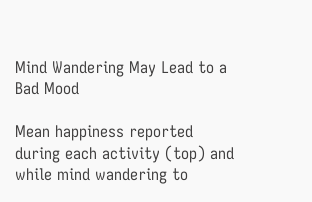Mind Wandering May Lead to a Bad Mood

Mean happiness reported during each activity (top) and while mind wandering to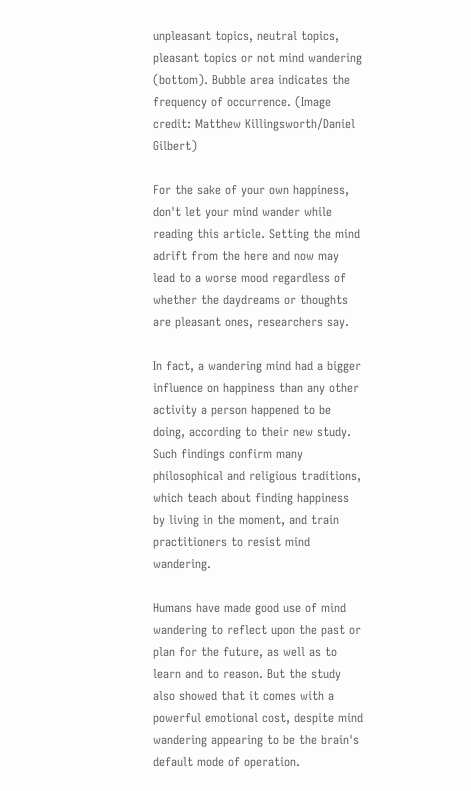unpleasant topics, neutral topics, pleasant topics or not mind wandering (bottom). Bubble area indicates the frequency of occurrence. (Image credit: Matthew Killingsworth/Daniel Gilbert)

For the sake of your own happiness, don't let your mind wander while reading this article. Setting the mind adrift from the here and now may lead to a worse mood regardless of whether the daydreams or thoughts are pleasant ones, researchers say.

In fact, a wandering mind had a bigger influence on happiness than any other activity a person happened to be doing, according to their new study. Such findings confirm many philosophical and religious traditions, which teach about finding happiness by living in the moment, and train practitioners to resist mind wandering.

Humans have made good use of mind wandering to reflect upon the past or plan for the future, as well as to learn and to reason. But the study also showed that it comes with a powerful emotional cost, despite mind wandering appearing to be the brain's default mode of operation.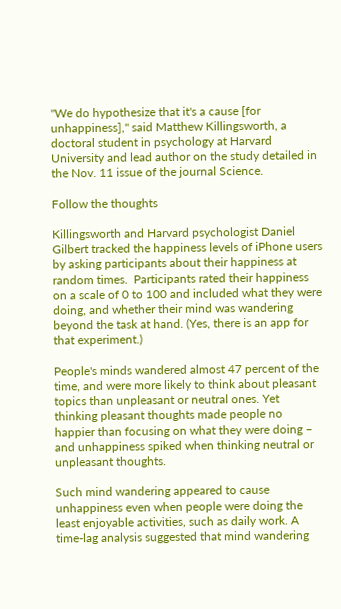"We do hypothesize that it's a cause [for unhappiness]," said Matthew Killingsworth, a doctoral student in psychology at Harvard University and lead author on the study detailed in the Nov. 11 issue of the journal Science.

Follow the thoughts

Killingsworth and Harvard psychologist Daniel Gilbert tracked the happiness levels of iPhone users by asking participants about their happiness at random times.  Participants rated their happiness on a scale of 0 to 100 and included what they were doing, and whether their mind was wandering beyond the task at hand. (Yes, there is an app for that experiment.)

People's minds wandered almost 47 percent of the time, and were more likely to think about pleasant topics than unpleasant or neutral ones. Yet thinking pleasant thoughts made people no happier than focusing on what they were doing – and unhappiness spiked when thinking neutral or unpleasant thoughts.

Such mind wandering appeared to cause unhappiness even when people were doing the least enjoyable activities, such as daily work. A time-lag analysis suggested that mind wandering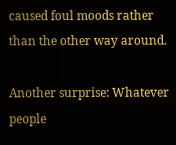caused foul moods rather than the other way around.

Another surprise: Whatever people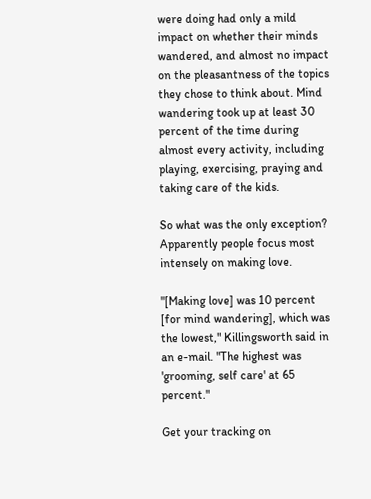were doing had only a mild impact on whether their minds wandered, and almost no impact on the pleasantness of the topics they chose to think about. Mind wandering took up at least 30 percent of the time during almost every activity, including playing, exercising, praying and taking care of the kids.

So what was the only exception? Apparently people focus most intensely on making love.

"[Making love] was 10 percent [for mind wandering], which was the lowest," Killingsworth said in an e-mail. "The highest was 'grooming, self care' at 65 percent."

Get your tracking on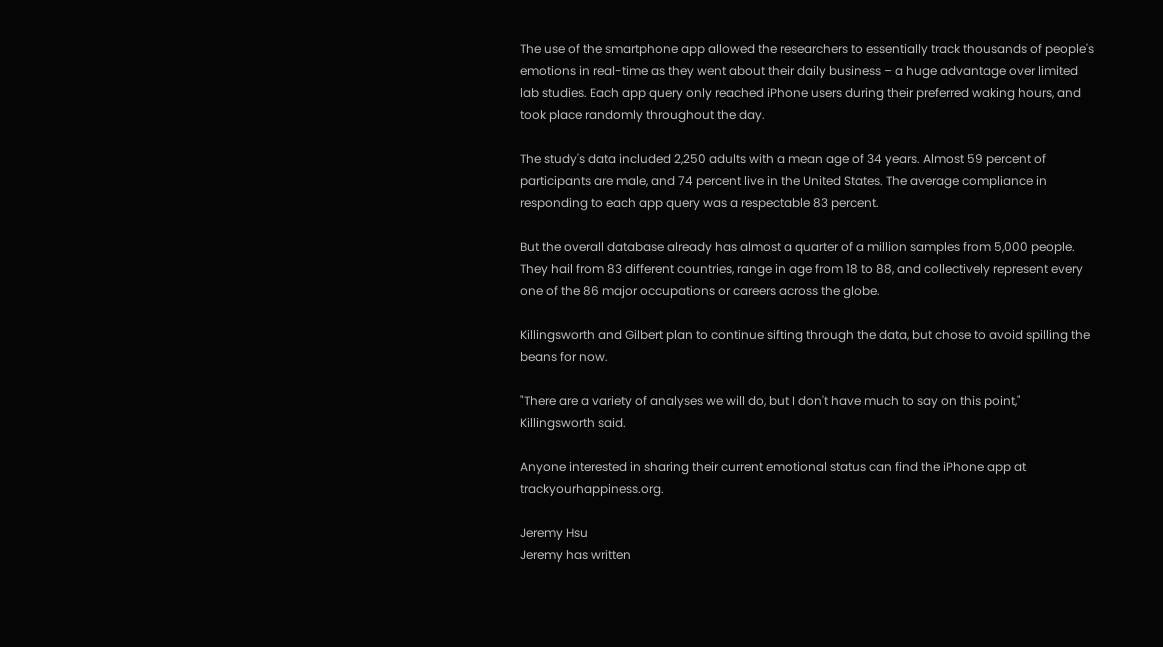The use of the smartphone app allowed the researchers to essentially track thousands of people's emotions in real-time as they went about their daily business – a huge advantage over limited lab studies. Each app query only reached iPhone users during their preferred waking hours, and took place randomly throughout the day.

The study's data included 2,250 adults with a mean age of 34 years. Almost 59 percent of participants are male, and 74 percent live in the United States. The average compliance in responding to each app query was a respectable 83 percent.

But the overall database already has almost a quarter of a million samples from 5,000 people. They hail from 83 different countries, range in age from 18 to 88, and collectively represent every one of the 86 major occupations or careers across the globe.

Killingsworth and Gilbert plan to continue sifting through the data, but chose to avoid spilling the beans for now.

"There are a variety of analyses we will do, but I don't have much to say on this point," Killingsworth said.

Anyone interested in sharing their current emotional status can find the iPhone app at trackyourhappiness.org.

Jeremy Hsu
Jeremy has written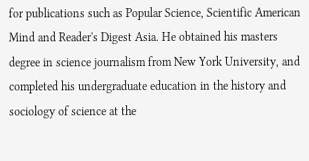for publications such as Popular Science, Scientific American Mind and Reader's Digest Asia. He obtained his masters degree in science journalism from New York University, and completed his undergraduate education in the history and sociology of science at the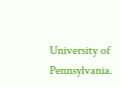University of Pennsylvania.